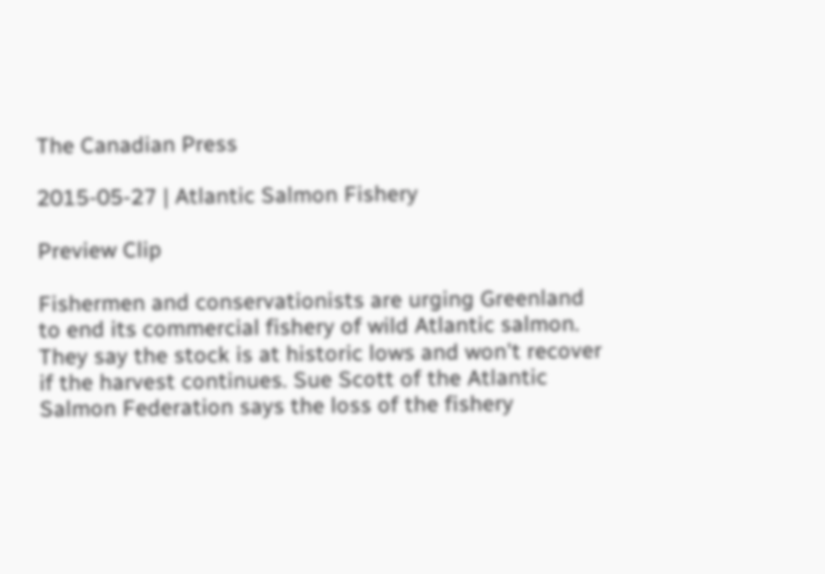The Canadian Press

2015-05-27 | Atlantic Salmon Fishery

Preview Clip

Fishermen and conservationists are urging Greenland to end its commercial fishery of wild Atlantic salmon. They say the stock is at historic lows and won't recover if the harvest continues. Sue Scott of the Atlantic Salmon Federation says the loss of the fishery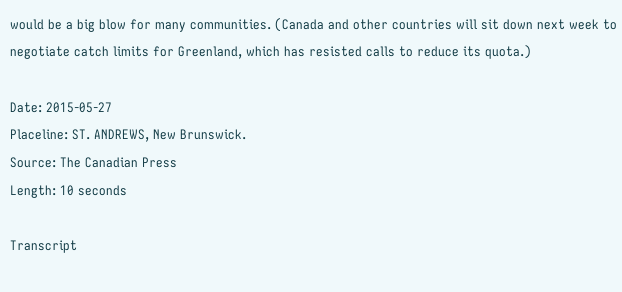would be a big blow for many communities. (Canada and other countries will sit down next week to negotiate catch limits for Greenland, which has resisted calls to reduce its quota.)

Date: 2015-05-27
Placeline: ST. ANDREWS, New Brunswick.
Source: The Canadian Press
Length: 10 seconds

Transcript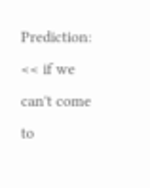Prediction: << if we can't come to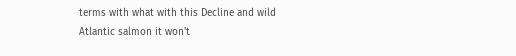terms with what with this Decline and wild Atlantic salmon it won't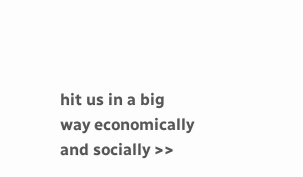hit us in a big way economically and socially >>